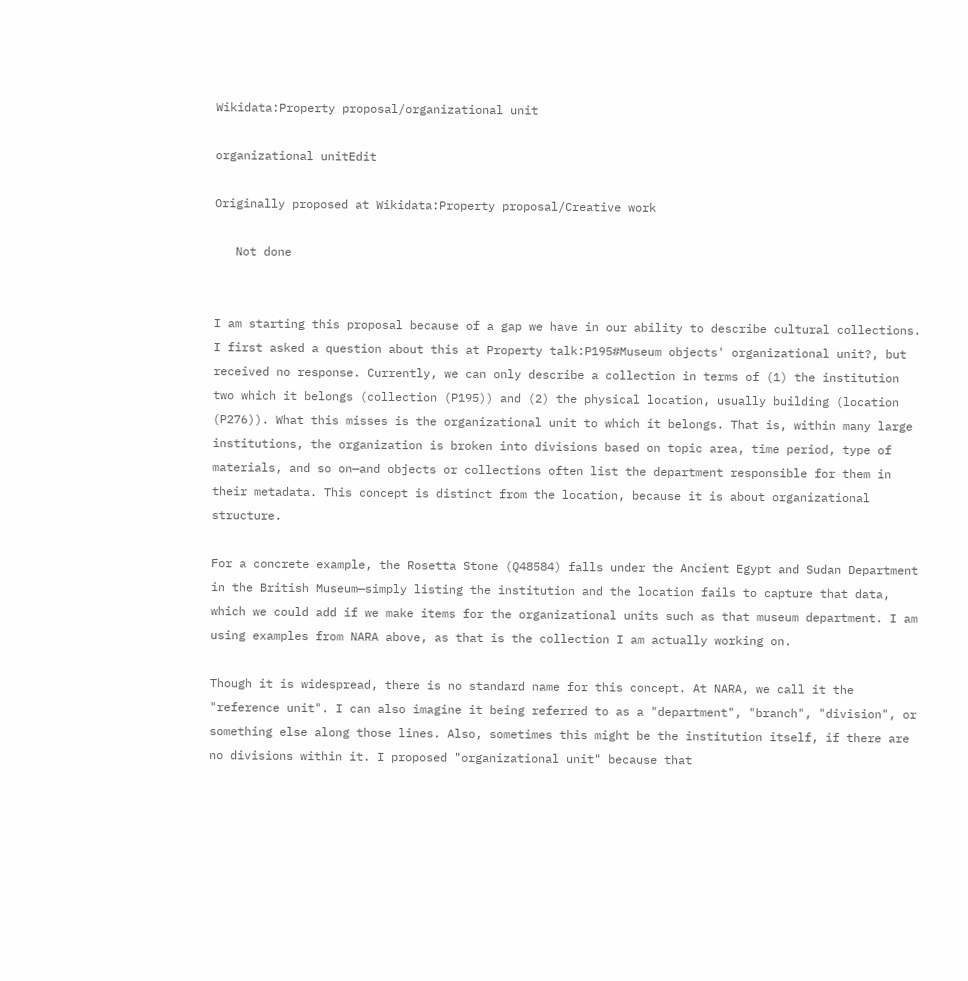Wikidata:Property proposal/organizational unit

organizational unitEdit

Originally proposed at Wikidata:Property proposal/Creative work

   Not done


I am starting this proposal because of a gap we have in our ability to describe cultural collections. I first asked a question about this at Property talk:P195#Museum objects' organizational unit?, but received no response. Currently, we can only describe a collection in terms of (1) the institution two which it belongs (collection (P195)) and (2) the physical location, usually building (location (P276)). What this misses is the organizational unit to which it belongs. That is, within many large institutions, the organization is broken into divisions based on topic area, time period, type of materials, and so on—and objects or collections often list the department responsible for them in their metadata. This concept is distinct from the location, because it is about organizational structure.

For a concrete example, the Rosetta Stone (Q48584) falls under the Ancient Egypt and Sudan Department in the British Museum—simply listing the institution and the location fails to capture that data, which we could add if we make items for the organizational units such as that museum department. I am using examples from NARA above, as that is the collection I am actually working on.

Though it is widespread, there is no standard name for this concept. At NARA, we call it the "reference unit". I can also imagine it being referred to as a "department", "branch", "division", or something else along those lines. Also, sometimes this might be the institution itself, if there are no divisions within it. I proposed "organizational unit" because that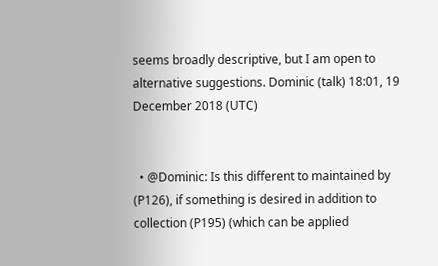seems broadly descriptive, but I am open to alternative suggestions. Dominic (talk) 18:01, 19 December 2018 (UTC)


  • @Dominic: Is this different to maintained by (P126), if something is desired in addition to collection (P195) (which can be applied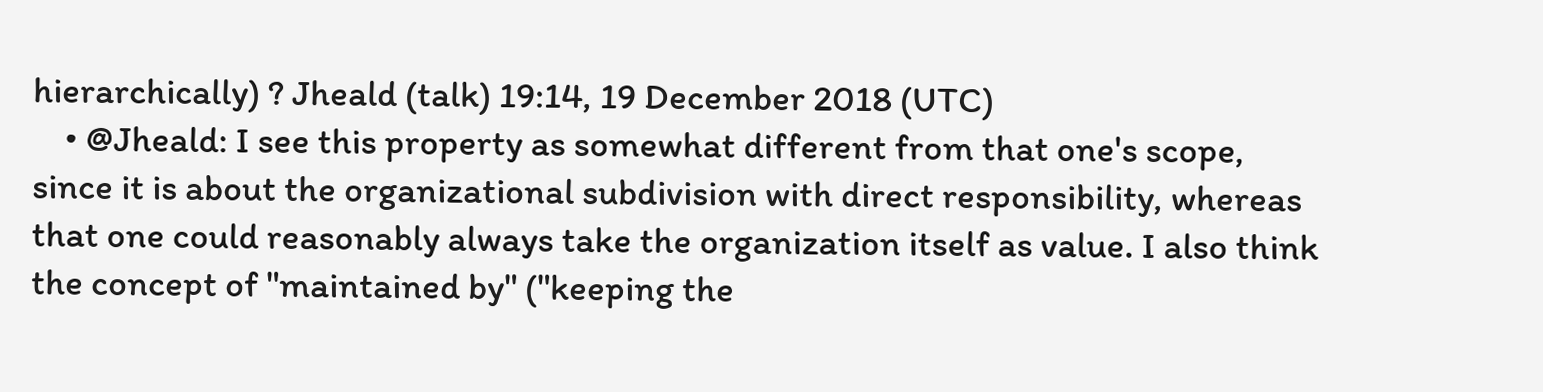hierarchically) ? Jheald (talk) 19:14, 19 December 2018 (UTC)
    • @Jheald: I see this property as somewhat different from that one's scope, since it is about the organizational subdivision with direct responsibility, whereas that one could reasonably always take the organization itself as value. I also think the concept of "maintained by" ("keeping the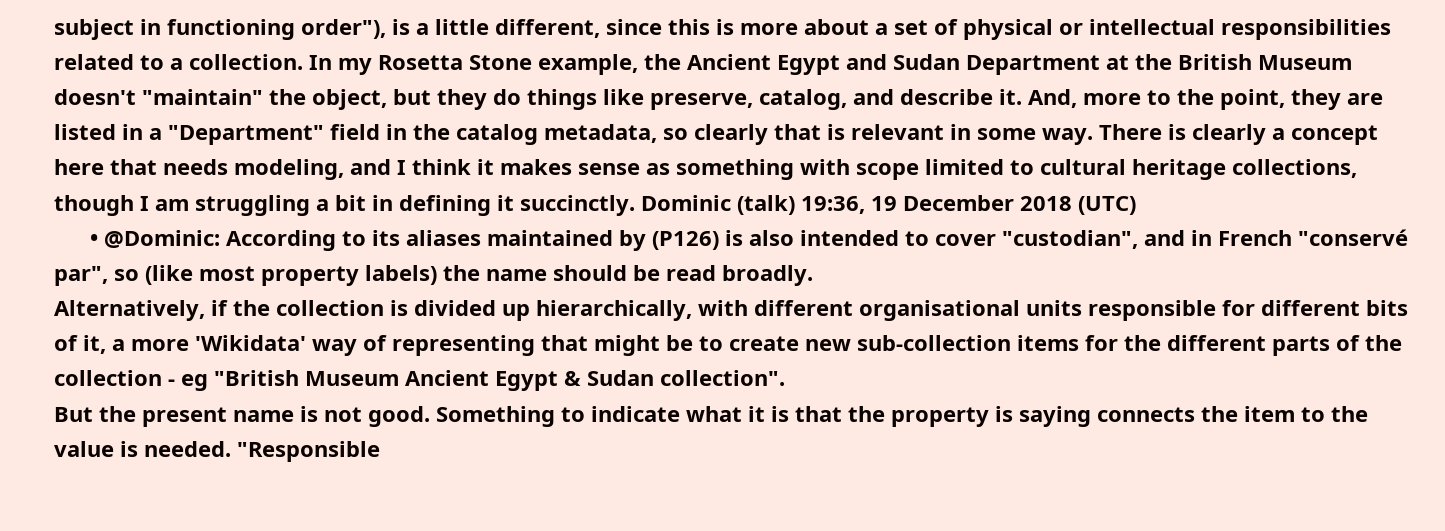subject in functioning order"), is a little different, since this is more about a set of physical or intellectual responsibilities related to a collection. In my Rosetta Stone example, the Ancient Egypt and Sudan Department at the British Museum doesn't "maintain" the object, but they do things like preserve, catalog, and describe it. And, more to the point, they are listed in a "Department" field in the catalog metadata, so clearly that is relevant in some way. There is clearly a concept here that needs modeling, and I think it makes sense as something with scope limited to cultural heritage collections, though I am struggling a bit in defining it succinctly. Dominic (talk) 19:36, 19 December 2018 (UTC)
      • @Dominic: According to its aliases maintained by (P126) is also intended to cover "custodian", and in French "conservé par", so (like most property labels) the name should be read broadly.
Alternatively, if the collection is divided up hierarchically, with different organisational units responsible for different bits of it, a more 'Wikidata' way of representing that might be to create new sub-collection items for the different parts of the collection - eg "British Museum Ancient Egypt & Sudan collection".
But the present name is not good. Something to indicate what it is that the property is saying connects the item to the value is needed. "Responsible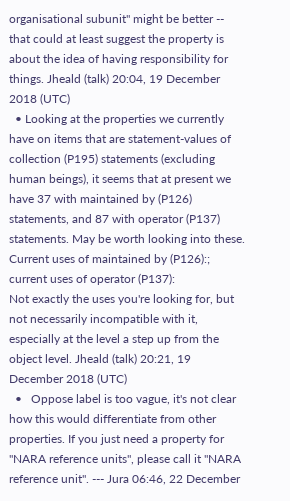organisational subunit" might be better -- that could at least suggest the property is about the idea of having responsibility for things. Jheald (talk) 20:04, 19 December 2018 (UTC)
  • Looking at the properties we currently have on items that are statement-values of collection (P195) statements (excluding human beings), it seems that at present we have 37 with maintained by (P126) statements, and 87 with operator (P137) statements. May be worth looking into these.
Current uses of maintained by (P126):; current uses of operator (P137):
Not exactly the uses you're looking for, but not necessarily incompatible with it, especially at the level a step up from the object level. Jheald (talk) 20:21, 19 December 2018 (UTC)
  •   Oppose label is too vague, it's not clear how this would differentiate from other properties. If you just need a property for "NARA reference units", please call it "NARA reference unit". --- Jura 06:46, 22 December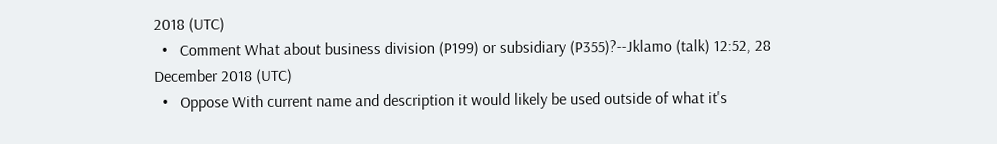2018 (UTC)
  •   Comment What about business division (P199) or subsidiary (P355)?--Jklamo (talk) 12:52, 28 December 2018 (UTC)
  •   Oppose With current name and description it would likely be used outside of what it's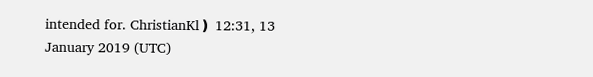intended for. ChristianKl❫ 12:31, 13 January 2019 (UTC)